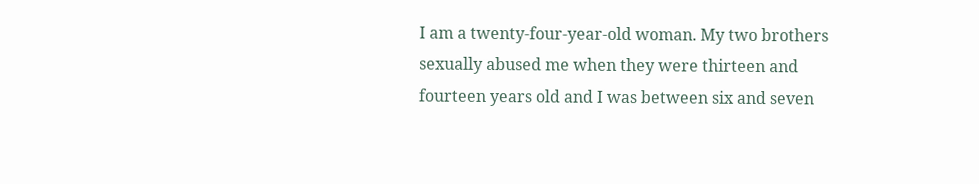I am a twenty-four-year-old woman. My two brothers sexually abused me when they were thirteen and fourteen years old and I was between six and seven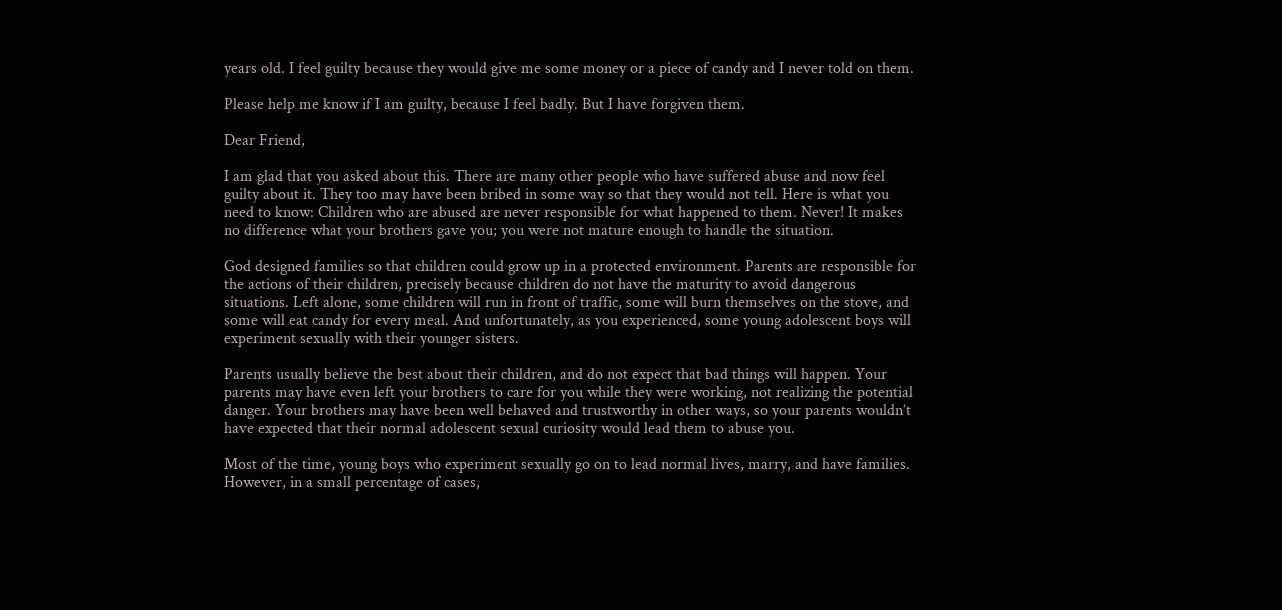years old. I feel guilty because they would give me some money or a piece of candy and I never told on them.

Please help me know if I am guilty, because I feel badly. But I have forgiven them.

Dear Friend,

I am glad that you asked about this. There are many other people who have suffered abuse and now feel guilty about it. They too may have been bribed in some way so that they would not tell. Here is what you need to know: Children who are abused are never responsible for what happened to them. Never! It makes no difference what your brothers gave you; you were not mature enough to handle the situation.

God designed families so that children could grow up in a protected environment. Parents are responsible for the actions of their children, precisely because children do not have the maturity to avoid dangerous situations. Left alone, some children will run in front of traffic, some will burn themselves on the stove, and some will eat candy for every meal. And unfortunately, as you experienced, some young adolescent boys will experiment sexually with their younger sisters.

Parents usually believe the best about their children, and do not expect that bad things will happen. Your parents may have even left your brothers to care for you while they were working, not realizing the potential danger. Your brothers may have been well behaved and trustworthy in other ways, so your parents wouldn’t have expected that their normal adolescent sexual curiosity would lead them to abuse you.

Most of the time, young boys who experiment sexually go on to lead normal lives, marry, and have families. However, in a small percentage of cases,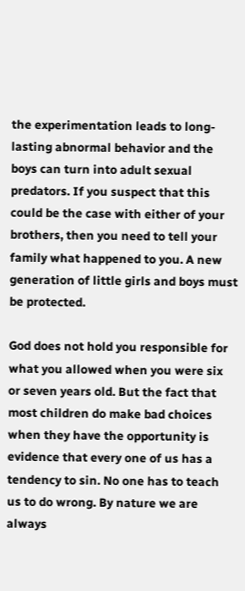the experimentation leads to long-lasting abnormal behavior and the boys can turn into adult sexual predators. If you suspect that this could be the case with either of your brothers, then you need to tell your family what happened to you. A new generation of little girls and boys must be protected.

God does not hold you responsible for what you allowed when you were six or seven years old. But the fact that most children do make bad choices when they have the opportunity is evidence that every one of us has a tendency to sin. No one has to teach us to do wrong. By nature we are always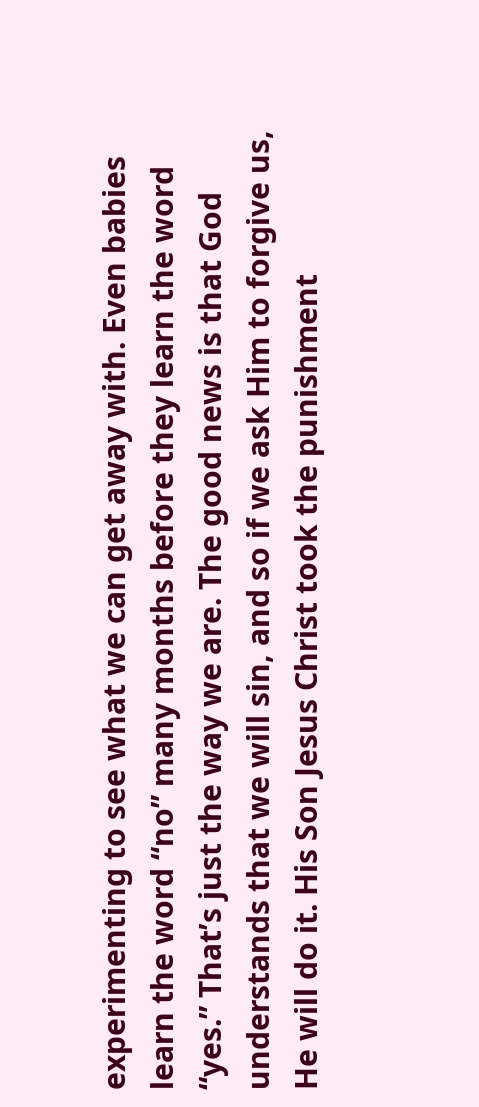experimenting to see what we can get away with. Even babies learn the word “no” many months before they learn the word “yes.” That’s just the way we are. The good news is that God understands that we will sin, and so if we ask Him to forgive us, He will do it. His Son Jesus Christ took the punishment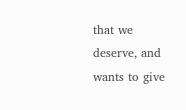that we deserve, and wants to give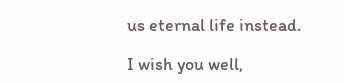us eternal life instead.

I wish you well,